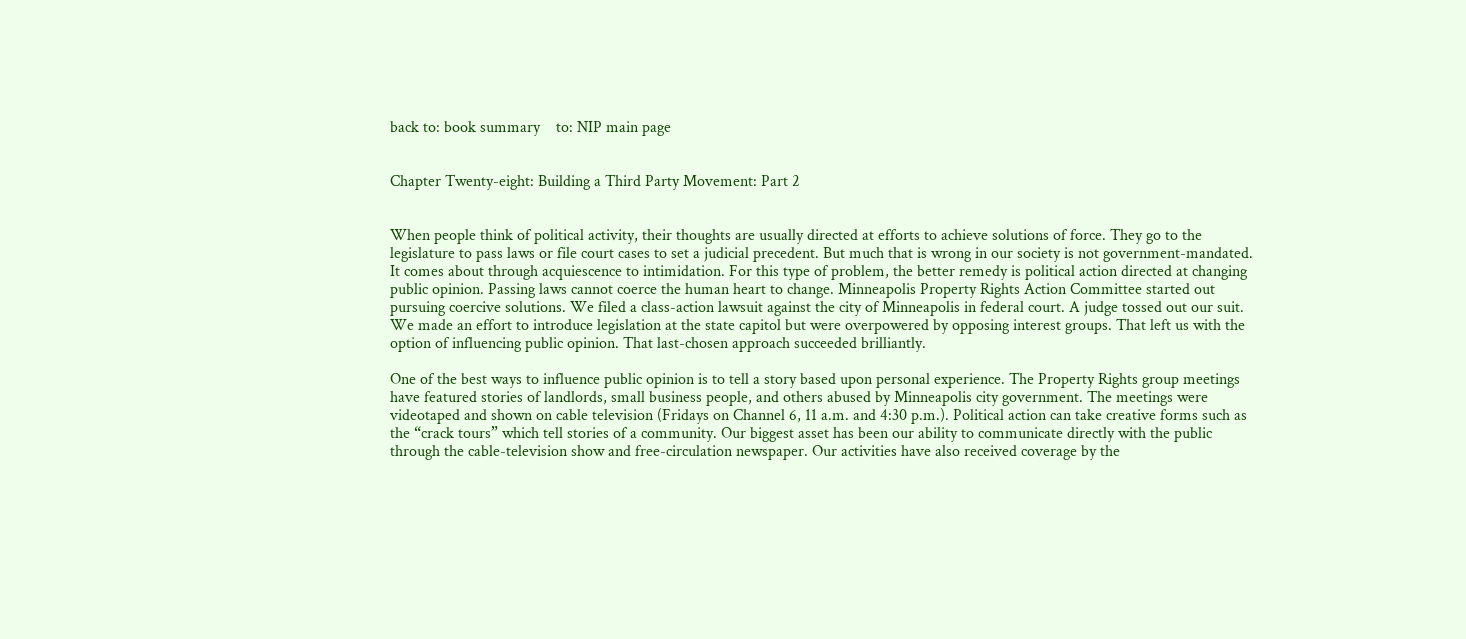back to: book summary    to: NIP main page


Chapter Twenty-eight: Building a Third Party Movement: Part 2


When people think of political activity, their thoughts are usually directed at efforts to achieve solutions of force. They go to the legislature to pass laws or file court cases to set a judicial precedent. But much that is wrong in our society is not government-mandated. It comes about through acquiescence to intimidation. For this type of problem, the better remedy is political action directed at changing public opinion. Passing laws cannot coerce the human heart to change. Minneapolis Property Rights Action Committee started out pursuing coercive solutions. We filed a class-action lawsuit against the city of Minneapolis in federal court. A judge tossed out our suit. We made an effort to introduce legislation at the state capitol but were overpowered by opposing interest groups. That left us with the option of influencing public opinion. That last-chosen approach succeeded brilliantly.

One of the best ways to influence public opinion is to tell a story based upon personal experience. The Property Rights group meetings have featured stories of landlords, small business people, and others abused by Minneapolis city government. The meetings were videotaped and shown on cable television (Fridays on Channel 6, 11 a.m. and 4:30 p.m.). Political action can take creative forms such as the “crack tours” which tell stories of a community. Our biggest asset has been our ability to communicate directly with the public through the cable-television show and free-circulation newspaper. Our activities have also received coverage by the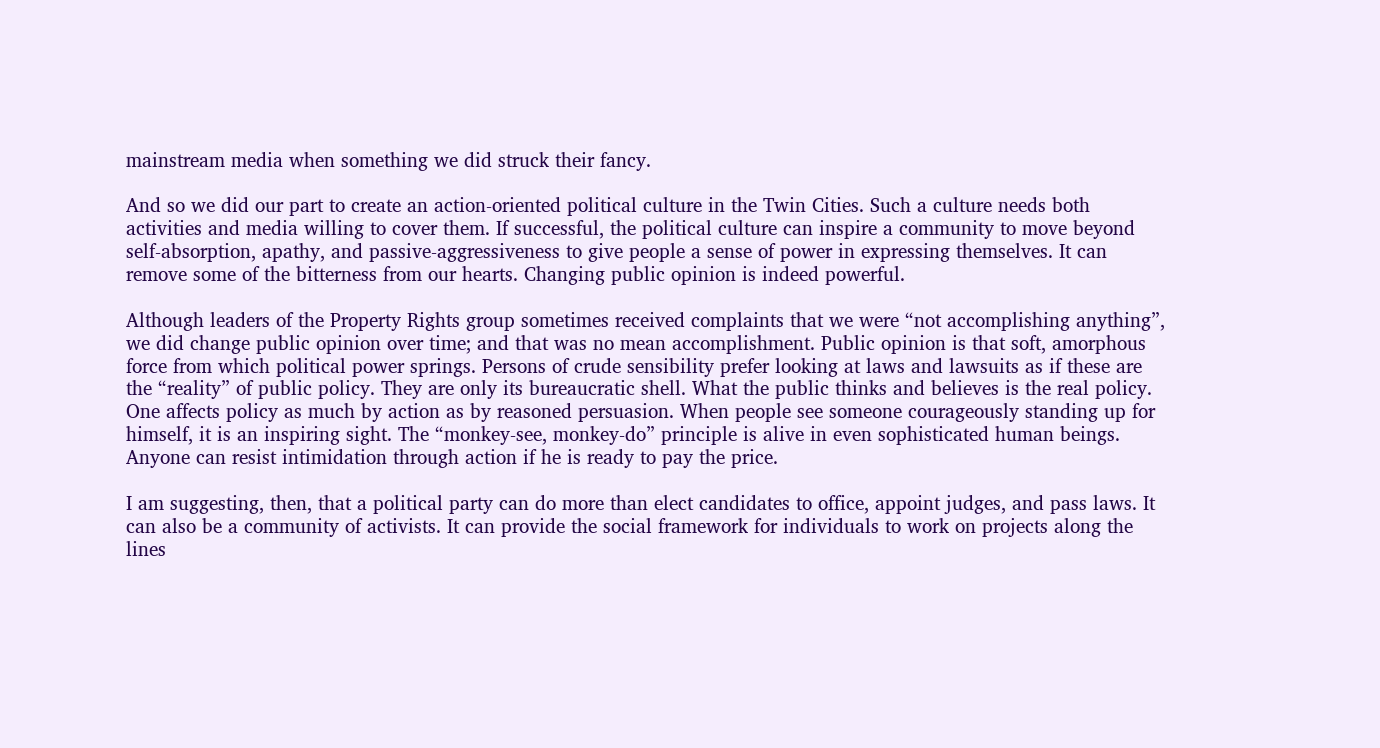mainstream media when something we did struck their fancy.

And so we did our part to create an action-oriented political culture in the Twin Cities. Such a culture needs both activities and media willing to cover them. If successful, the political culture can inspire a community to move beyond self-absorption, apathy, and passive-aggressiveness to give people a sense of power in expressing themselves. It can remove some of the bitterness from our hearts. Changing public opinion is indeed powerful.

Although leaders of the Property Rights group sometimes received complaints that we were “not accomplishing anything”, we did change public opinion over time; and that was no mean accomplishment. Public opinion is that soft, amorphous force from which political power springs. Persons of crude sensibility prefer looking at laws and lawsuits as if these are the “reality” of public policy. They are only its bureaucratic shell. What the public thinks and believes is the real policy. One affects policy as much by action as by reasoned persuasion. When people see someone courageously standing up for himself, it is an inspiring sight. The “monkey-see, monkey-do” principle is alive in even sophisticated human beings. Anyone can resist intimidation through action if he is ready to pay the price.

I am suggesting, then, that a political party can do more than elect candidates to office, appoint judges, and pass laws. It can also be a community of activists. It can provide the social framework for individuals to work on projects along the lines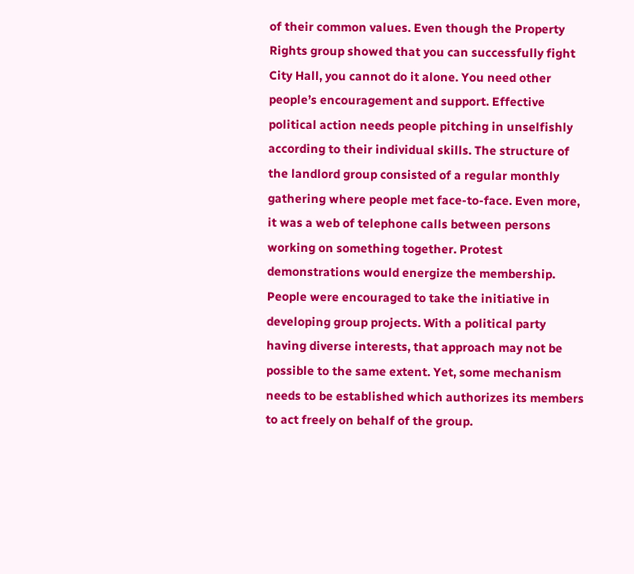of their common values. Even though the Property Rights group showed that you can successfully fight City Hall, you cannot do it alone. You need other people’s encouragement and support. Effective political action needs people pitching in unselfishly according to their individual skills. The structure of the landlord group consisted of a regular monthly gathering where people met face-to-face. Even more, it was a web of telephone calls between persons working on something together. Protest demonstrations would energize the membership. People were encouraged to take the initiative in developing group projects. With a political party having diverse interests, that approach may not be possible to the same extent. Yet, some mechanism needs to be established which authorizes its members to act freely on behalf of the group.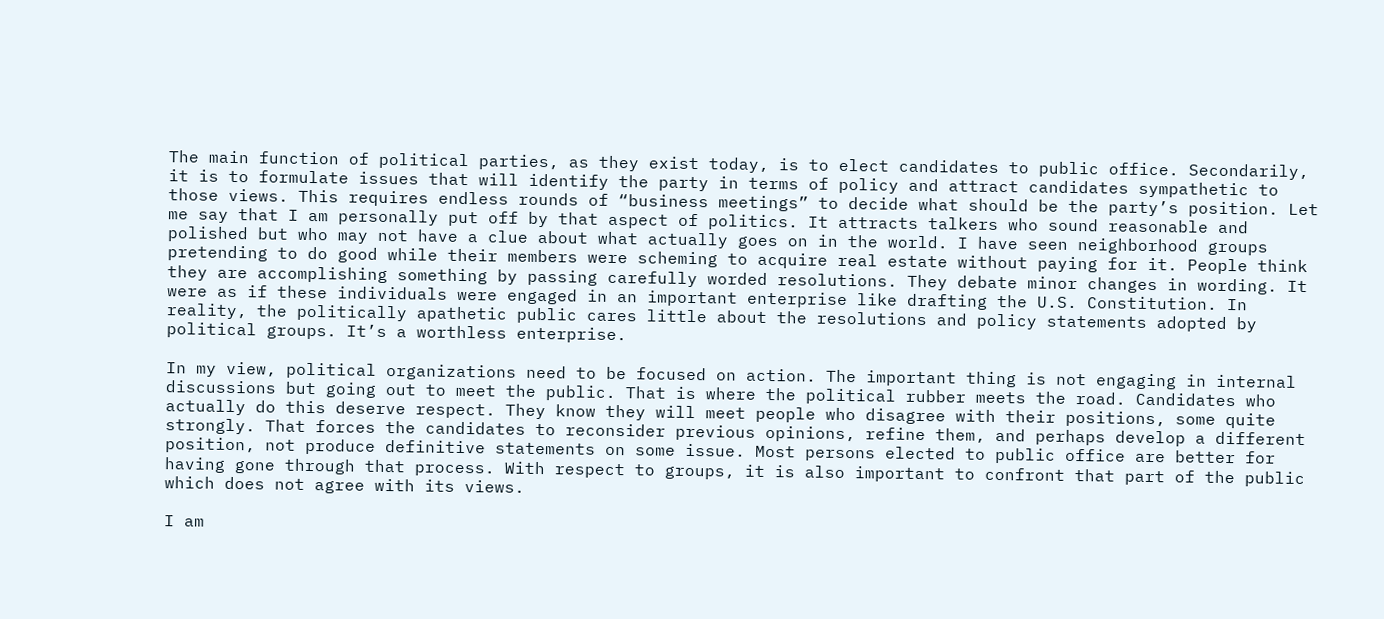The main function of political parties, as they exist today, is to elect candidates to public office. Secondarily, it is to formulate issues that will identify the party in terms of policy and attract candidates sympathetic to those views. This requires endless rounds of “business meetings” to decide what should be the party’s position. Let me say that I am personally put off by that aspect of politics. It attracts talkers who sound reasonable and polished but who may not have a clue about what actually goes on in the world. I have seen neighborhood groups pretending to do good while their members were scheming to acquire real estate without paying for it. People think they are accomplishing something by passing carefully worded resolutions. They debate minor changes in wording. It were as if these individuals were engaged in an important enterprise like drafting the U.S. Constitution. In reality, the politically apathetic public cares little about the resolutions and policy statements adopted by political groups. It’s a worthless enterprise.

In my view, political organizations need to be focused on action. The important thing is not engaging in internal discussions but going out to meet the public. That is where the political rubber meets the road. Candidates who actually do this deserve respect. They know they will meet people who disagree with their positions, some quite strongly. That forces the candidates to reconsider previous opinions, refine them, and perhaps develop a different position, not produce definitive statements on some issue. Most persons elected to public office are better for having gone through that process. With respect to groups, it is also important to confront that part of the public which does not agree with its views.

I am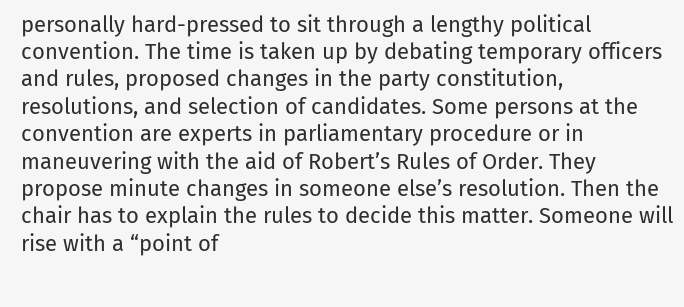personally hard-pressed to sit through a lengthy political convention. The time is taken up by debating temporary officers and rules, proposed changes in the party constitution, resolutions, and selection of candidates. Some persons at the convention are experts in parliamentary procedure or in maneuvering with the aid of Robert’s Rules of Order. They propose minute changes in someone else’s resolution. Then the chair has to explain the rules to decide this matter. Someone will rise with a “point of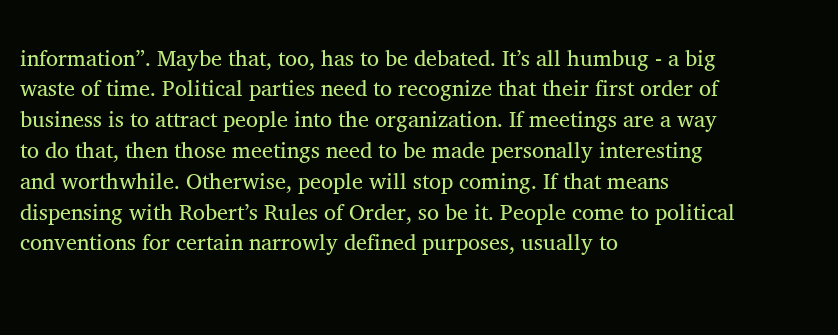information”. Maybe that, too, has to be debated. It’s all humbug - a big waste of time. Political parties need to recognize that their first order of business is to attract people into the organization. If meetings are a way to do that, then those meetings need to be made personally interesting and worthwhile. Otherwise, people will stop coming. If that means dispensing with Robert’s Rules of Order, so be it. People come to political conventions for certain narrowly defined purposes, usually to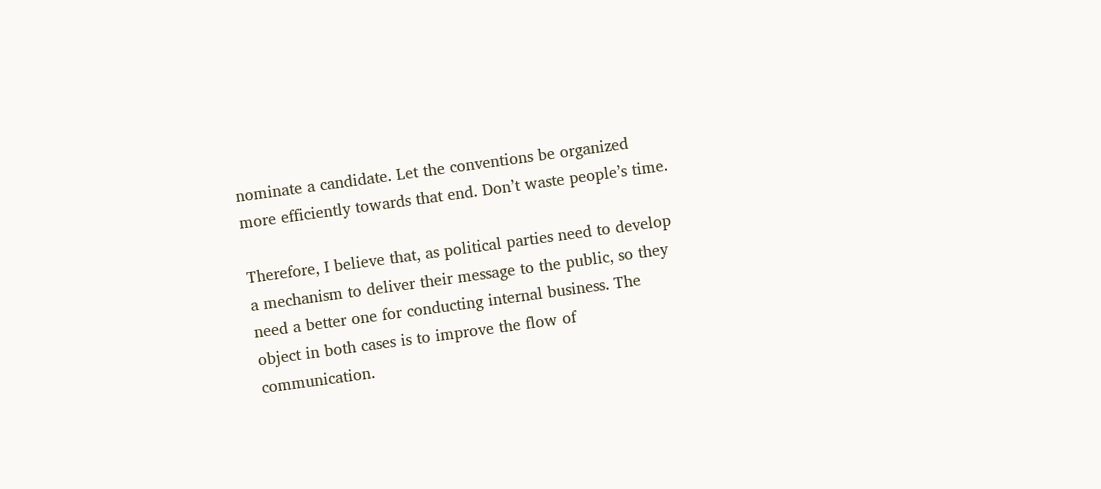nominate a candidate. Let the conventions be organized more efficiently towards that end. Don’t waste people’s time.

Therefore, I believe that, as political parties need to develop a mechanism to deliver their message to the public, so they need a better one for conducting internal business. The object in both cases is to improve the flow of communication.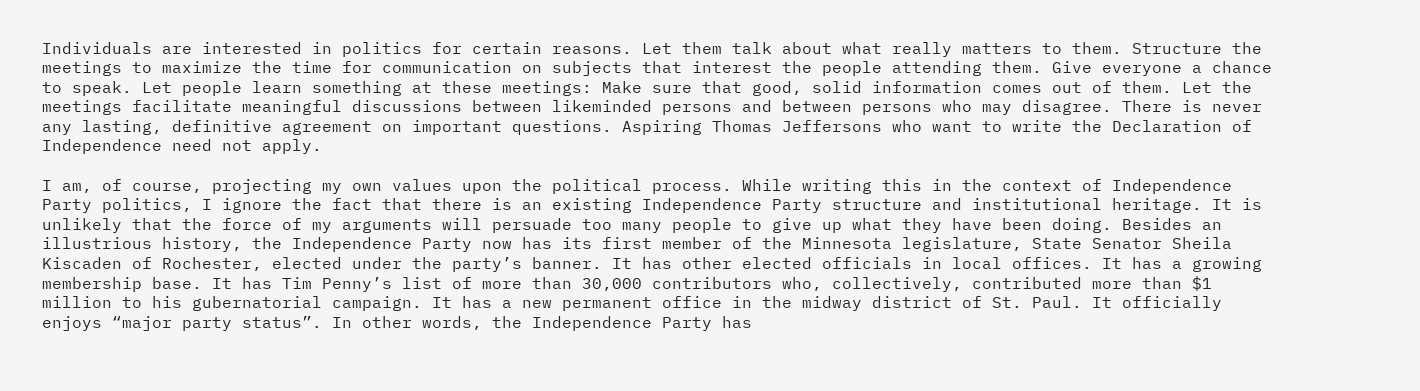Individuals are interested in politics for certain reasons. Let them talk about what really matters to them. Structure the meetings to maximize the time for communication on subjects that interest the people attending them. Give everyone a chance to speak. Let people learn something at these meetings: Make sure that good, solid information comes out of them. Let the meetings facilitate meaningful discussions between likeminded persons and between persons who may disagree. There is never any lasting, definitive agreement on important questions. Aspiring Thomas Jeffersons who want to write the Declaration of Independence need not apply.

I am, of course, projecting my own values upon the political process. While writing this in the context of Independence Party politics, I ignore the fact that there is an existing Independence Party structure and institutional heritage. It is unlikely that the force of my arguments will persuade too many people to give up what they have been doing. Besides an illustrious history, the Independence Party now has its first member of the Minnesota legislature, State Senator Sheila Kiscaden of Rochester, elected under the party’s banner. It has other elected officials in local offices. It has a growing membership base. It has Tim Penny’s list of more than 30,000 contributors who, collectively, contributed more than $1 million to his gubernatorial campaign. It has a new permanent office in the midway district of St. Paul. It officially enjoys “major party status”. In other words, the Independence Party has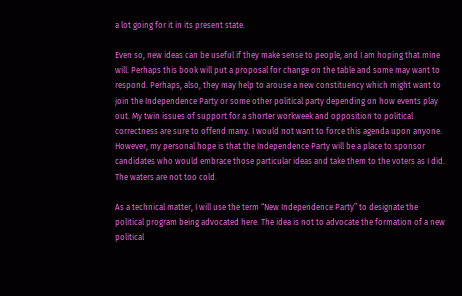a lot going for it in its present state.

Even so, new ideas can be useful if they make sense to people, and I am hoping that mine will. Perhaps this book will put a proposal for change on the table and some may want to respond. Perhaps, also, they may help to arouse a new constituency which might want to join the Independence Party or some other political party depending on how events play out. My twin issues of support for a shorter workweek and opposition to political correctness are sure to offend many. I would not want to force this agenda upon anyone. However, my personal hope is that the Independence Party will be a place to sponsor candidates who would embrace those particular ideas and take them to the voters as I did. The waters are not too cold.

As a technical matter, I will use the term “New Independence Party” to designate the political program being advocated here. The idea is not to advocate the formation of a new political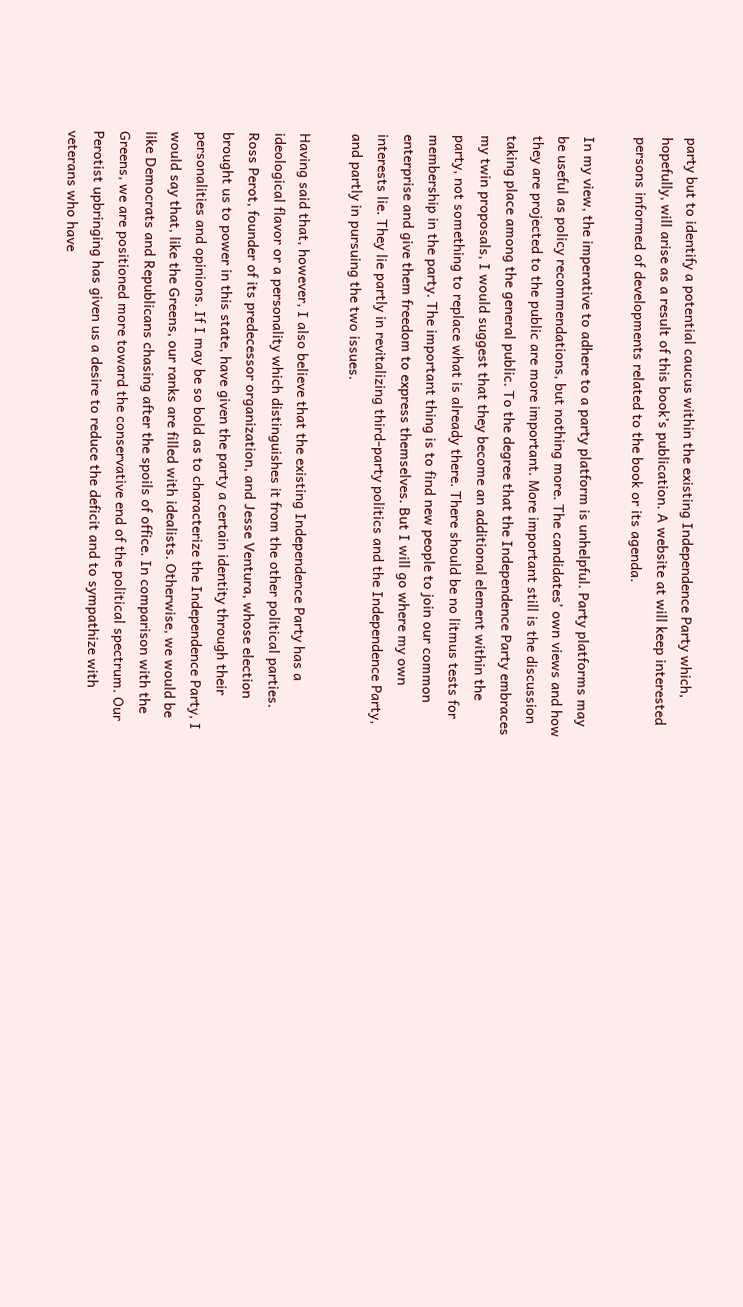party but to identify a potential caucus within the existing Independence Party which, hopefully, will arise as a result of this book’s publication. A website at will keep interested persons informed of developments related to the book or its agenda.

In my view, the imperative to adhere to a party platform is unhelpful. Party platforms may be useful as policy recommendations, but nothing more. The candidates’ own views and how they are projected to the public are more important. More important still is the discussion taking place among the general public. To the degree that the Independence Party embraces my twin proposals, I would suggest that they become an additional element within the party, not something to replace what is already there. There should be no litmus tests for membership in the party. The important thing is to find new people to join our common enterprise and give them freedom to express themselves. But I will go where my own interests lie. They lie partly in revitalizing third-party politics and the Independence Party, and partly in pursuing the two issues.

Having said that, however, I also believe that the existing Independence Party has a ideological flavor or a personality which distinguishes it from the other political parties. Ross Perot, founder of its predecessor organization, and Jesse Ventura, whose election brought us to power in this state, have given the party a certain identity through their personalities and opinions. If I may be so bold as to characterize the Independence Party, I would say that, like the Greens, our ranks are filled with idealists. Otherwise, we would be like Democrats and Republicans chasing after the spoils of office. In comparison with the Greens, we are positioned more toward the conservative end of the political spectrum. Our Perotist upbringing has given us a desire to reduce the deficit and to sympathize with veterans who have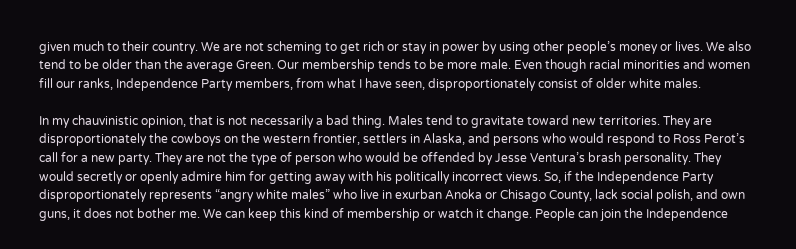given much to their country. We are not scheming to get rich or stay in power by using other people’s money or lives. We also tend to be older than the average Green. Our membership tends to be more male. Even though racial minorities and women fill our ranks, Independence Party members, from what I have seen, disproportionately consist of older white males.

In my chauvinistic opinion, that is not necessarily a bad thing. Males tend to gravitate toward new territories. They are disproportionately the cowboys on the western frontier, settlers in Alaska, and persons who would respond to Ross Perot’s call for a new party. They are not the type of person who would be offended by Jesse Ventura’s brash personality. They would secretly or openly admire him for getting away with his politically incorrect views. So, if the Independence Party disproportionately represents “angry white males” who live in exurban Anoka or Chisago County, lack social polish, and own guns, it does not bother me. We can keep this kind of membership or watch it change. People can join the Independence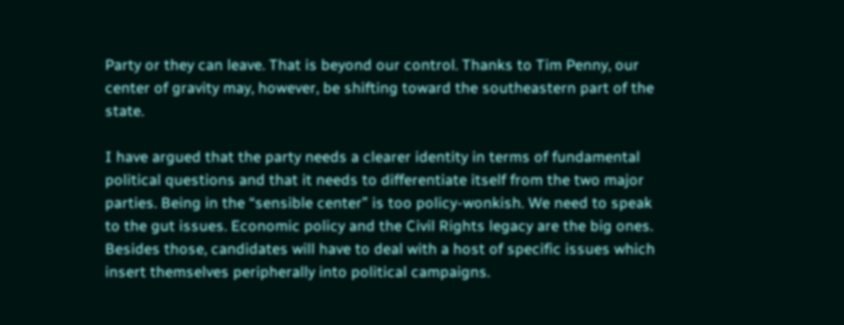Party or they can leave. That is beyond our control. Thanks to Tim Penny, our center of gravity may, however, be shifting toward the southeastern part of the state.

I have argued that the party needs a clearer identity in terms of fundamental political questions and that it needs to differentiate itself from the two major parties. Being in the “sensible center” is too policy-wonkish. We need to speak to the gut issues. Economic policy and the Civil Rights legacy are the big ones. Besides those, candidates will have to deal with a host of specific issues which insert themselves peripherally into political campaigns.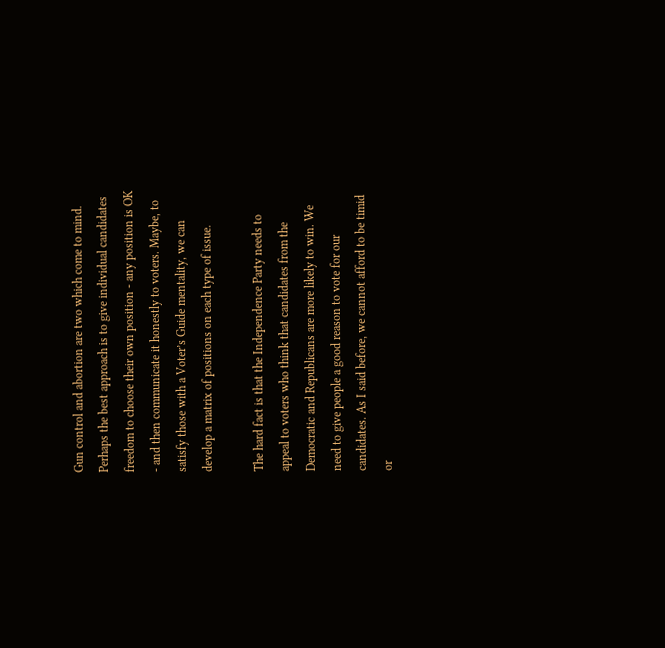Gun control and abortion are two which come to mind. Perhaps the best approach is to give individual candidates freedom to choose their own position - any position is OK - and then communicate it honestly to voters. Maybe, to satisfy those with a Voter’s Guide mentality, we can develop a matrix of positions on each type of issue.

The hard fact is that the Independence Party needs to appeal to voters who think that candidates from the Democratic and Republicans are more likely to win. We need to give people a good reason to vote for our candidates. As I said before, we cannot afford to be timid or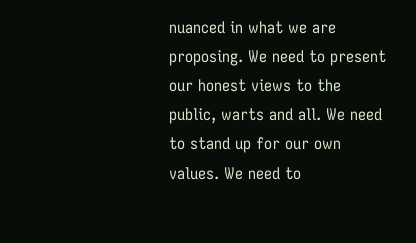nuanced in what we are proposing. We need to present our honest views to the public, warts and all. We need to stand up for our own values. We need to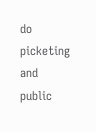do picketing and public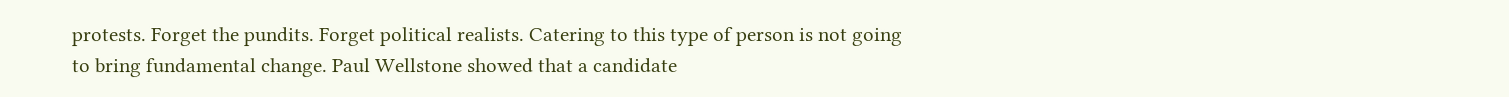protests. Forget the pundits. Forget political realists. Catering to this type of person is not going to bring fundamental change. Paul Wellstone showed that a candidate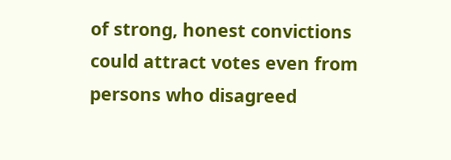of strong, honest convictions could attract votes even from persons who disagreed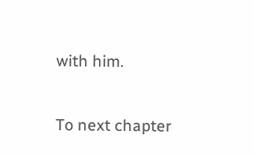with him.

To next chapter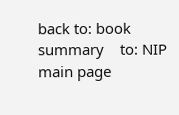back to: book summary    to: NIP main page